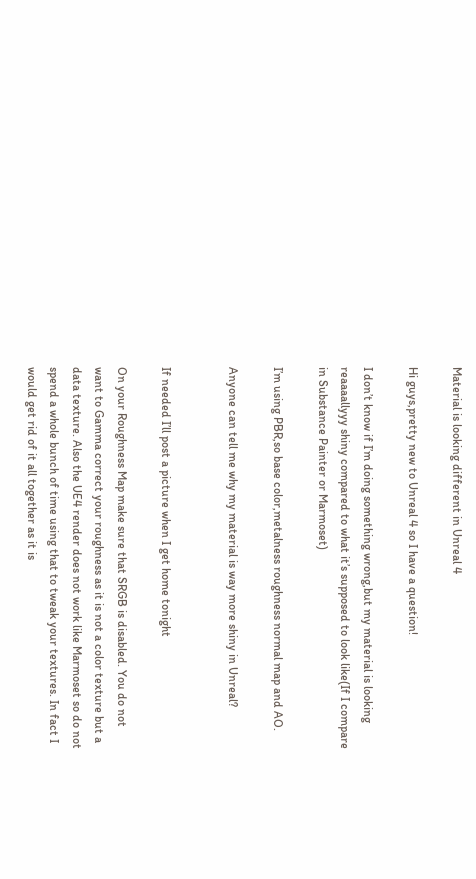Material is looking different in Unreal 4

Hi guys,pretty new to Unreal 4 so I have a question!

I don’t know if I’m doing something wrong,but my material is looking reaaaallyyy shiny compared to what it’s supposed to look like(If I compare in Substance Painter or Marmoset)

I’m using PBR,so base color,metalness roughness normal map and AO.

Anyone can tell me why my material is way more shiny in Unreal?


If needed I’ll post a picture when I get home tonight

On your Roughness Map make sure that SRGB is disabled. You do not want to Gamma correct your roughness as it is not a color texture but a data texture. Also the UE4 render does not work like Marmoset so do not spend a whole bunch of time using that to tweak your textures. In fact I would get rid of it all together as it is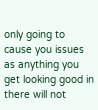only going to cause you issues as anything you get looking good in there will not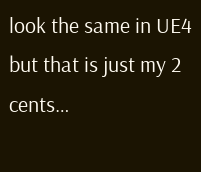look the same in UE4 but that is just my 2 cents…